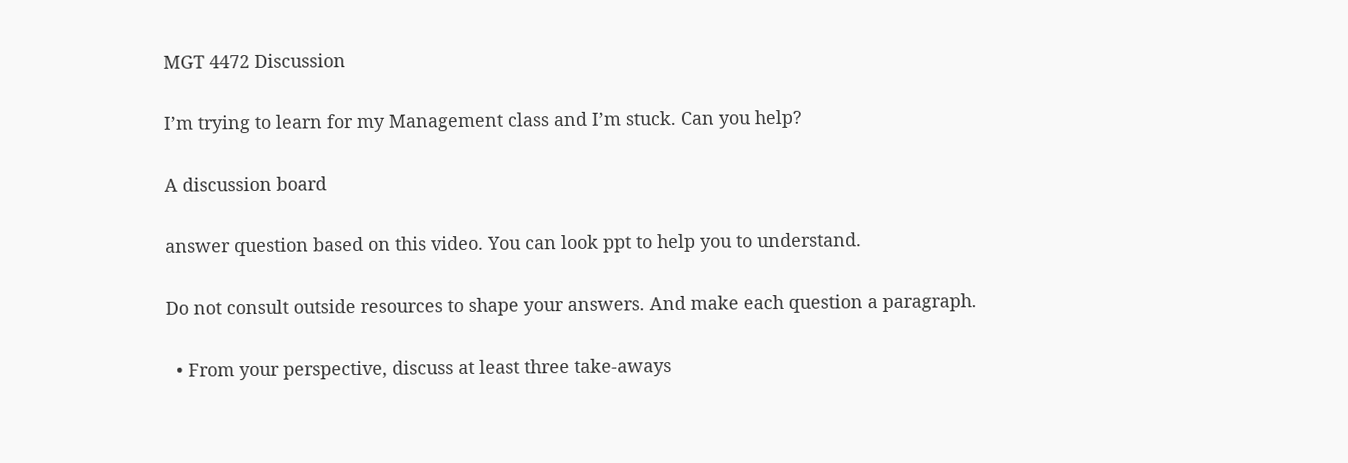MGT 4472 Discussion

I’m trying to learn for my Management class and I’m stuck. Can you help?

A discussion board

answer question based on this video. You can look ppt to help you to understand.

Do not consult outside resources to shape your answers. And make each question a paragraph.

  • From your perspective, discuss at least three take-aways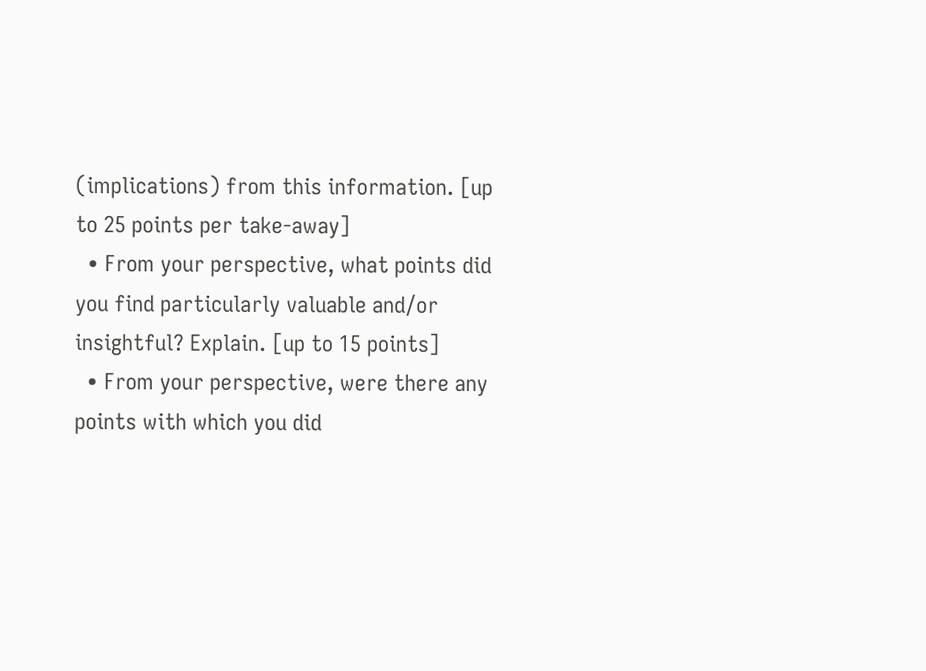(implications) from this information. [up to 25 points per take-away]
  • From your perspective, what points did you find particularly valuable and/or insightful? Explain. [up to 15 points]
  • From your perspective, were there any points with which you did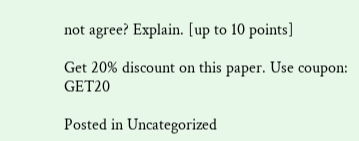not agree? Explain. [up to 10 points]

Get 20% discount on this paper. Use coupon: GET20

Posted in Uncategorized